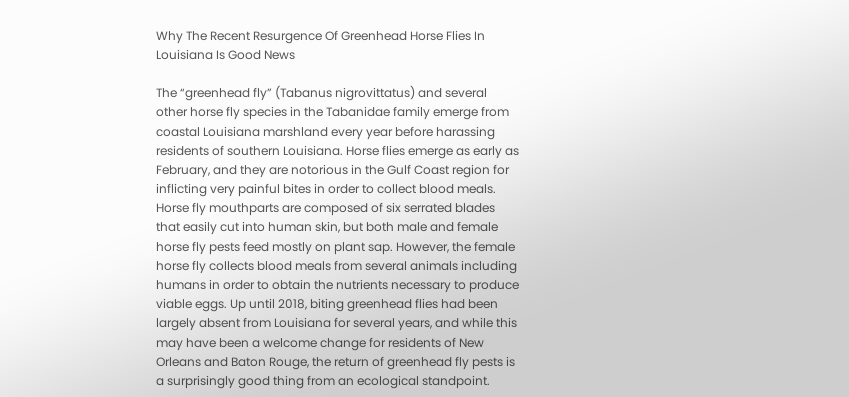Why The Recent Resurgence Of Greenhead Horse Flies In Louisiana Is Good News

The “greenhead fly” (Tabanus nigrovittatus) and several other horse fly species in the Tabanidae family emerge from coastal Louisiana marshland every year before harassing residents of southern Louisiana. Horse flies emerge as early as February, and they are notorious in the Gulf Coast region for inflicting very painful bites in order to collect blood meals. Horse fly mouthparts are composed of six serrated blades that easily cut into human skin, but both male and female horse fly pests feed mostly on plant sap. However, the female horse fly collects blood meals from several animals including humans in order to obtain the nutrients necessary to produce viable eggs. Up until 2018, biting greenhead flies had been largely absent from Louisiana for several years, and while this may have been a welcome change for residents of New Orleans and Baton Rouge, the return of greenhead fly pests is a surprisingly good thing from an ecological standpoint.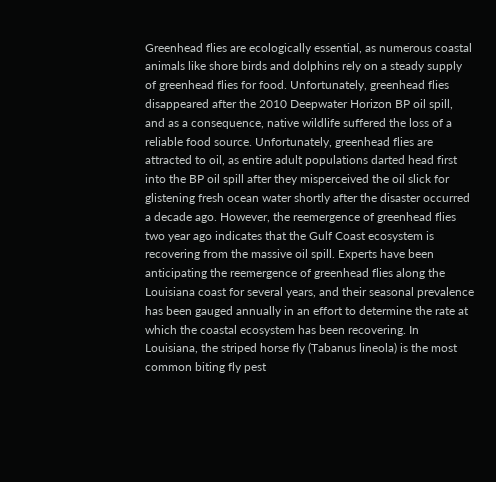Greenhead flies are ecologically essential, as numerous coastal animals like shore birds and dolphins rely on a steady supply of greenhead flies for food. Unfortunately, greenhead flies disappeared after the 2010 Deepwater Horizon BP oil spill, and as a consequence, native wildlife suffered the loss of a reliable food source. Unfortunately, greenhead flies are attracted to oil, as entire adult populations darted head first into the BP oil spill after they misperceived the oil slick for glistening fresh ocean water shortly after the disaster occurred a decade ago. However, the reemergence of greenhead flies two year ago indicates that the Gulf Coast ecosystem is recovering from the massive oil spill. Experts have been anticipating the reemergence of greenhead flies along the Louisiana coast for several years, and their seasonal prevalence has been gauged annually in an effort to determine the rate at which the coastal ecosystem has been recovering. In Louisiana, the striped horse fly (Tabanus lineola) is the most common biting fly pest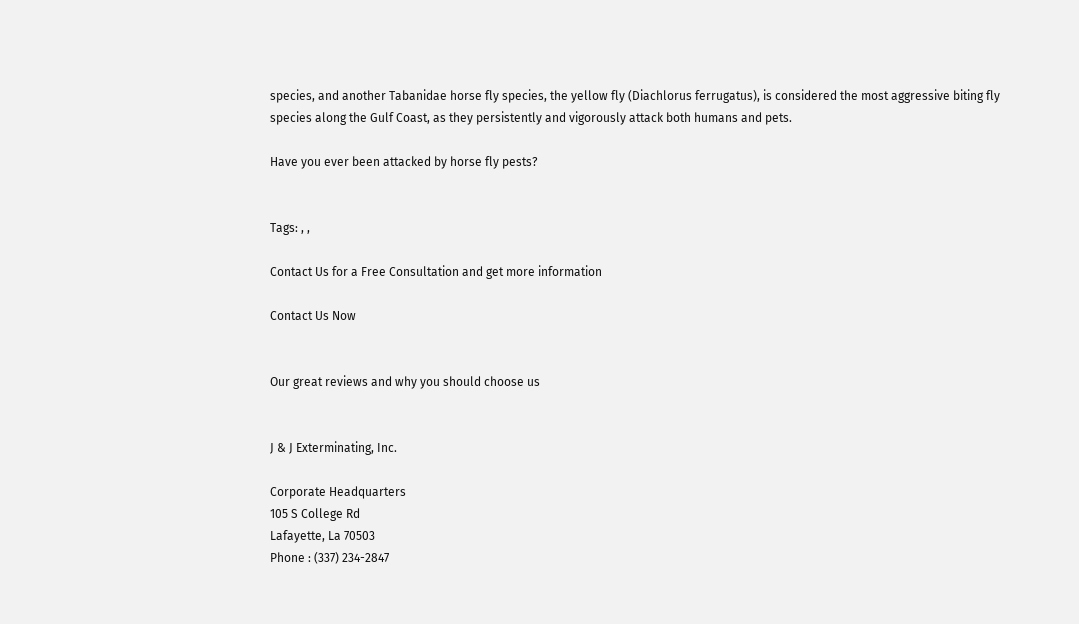species, and another Tabanidae horse fly species, the yellow fly (Diachlorus ferrugatus), is considered the most aggressive biting fly species along the Gulf Coast, as they persistently and vigorously attack both humans and pets.

Have you ever been attacked by horse fly pests?


Tags: , ,

Contact Us for a Free Consultation and get more information

Contact Us Now


Our great reviews and why you should choose us


J & J Exterminating, Inc.

Corporate Headquarters
105 S College Rd
Lafayette, La 70503
Phone : (337) 234-2847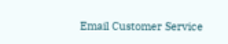Email Customer Service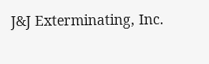J&J Exterminating, Inc.